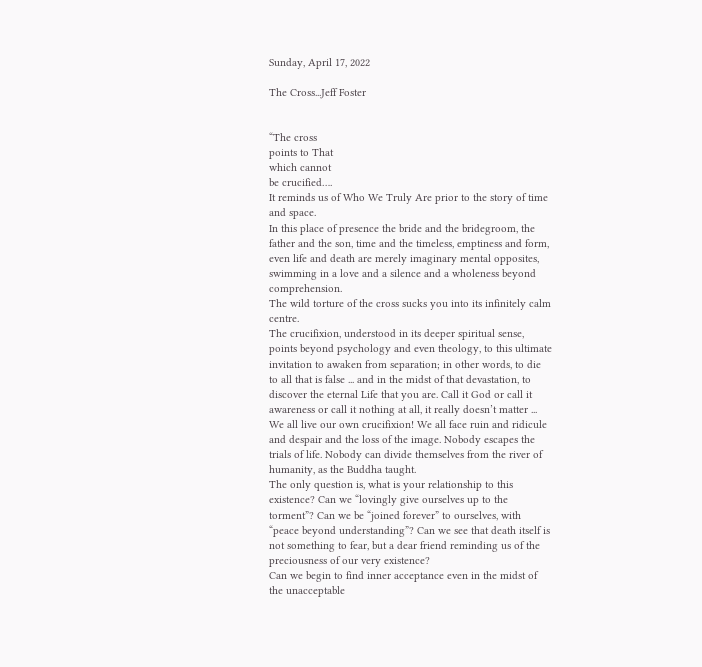Sunday, April 17, 2022

The Cross...Jeff Foster


“The cross
points to That
which cannot
be crucified….
It reminds us of Who We Truly Are prior to the story of time and space.
In this place of presence the bride and the bridegroom, the father and the son, time and the timeless, emptiness and form, even life and death are merely imaginary mental opposites, swimming in a love and a silence and a wholeness beyond comprehension.
The wild torture of the cross sucks you into its infinitely calm centre.
The crucifixion, understood in its deeper spiritual sense, points beyond psychology and even theology, to this ultimate invitation to awaken from separation; in other words, to die to all that is false ... and in the midst of that devastation, to discover the eternal Life that you are. Call it God or call it awareness or call it nothing at all, it really doesn’t matter ...
We all live our own crucifixion! We all face ruin and ridicule and despair and the loss of the image. Nobody escapes the trials of life. Nobody can divide themselves from the river of humanity, as the Buddha taught.
The only question is, what is your relationship to this existence? Can we “lovingly give ourselves up to the torment”? Can we be “joined forever” to ourselves, with “peace beyond understanding”? Can we see that death itself is not something to fear, but a dear friend reminding us of the preciousness of our very existence?
Can we begin to find inner acceptance even in the midst of the unacceptable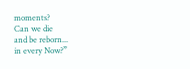moments?
Can we die
and be reborn...
in every Now?”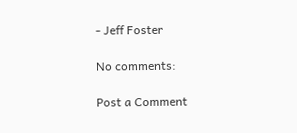- Jeff Foster

No comments:

Post a Comment